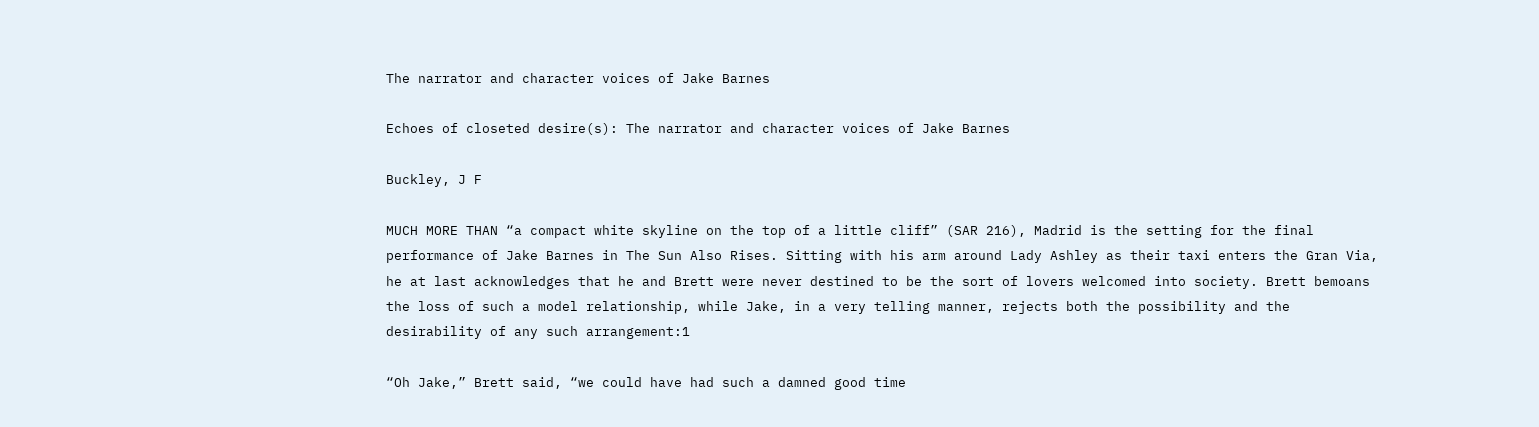The narrator and character voices of Jake Barnes

Echoes of closeted desire(s): The narrator and character voices of Jake Barnes

Buckley, J F

MUCH MORE THAN “a compact white skyline on the top of a little cliff” (SAR 216), Madrid is the setting for the final performance of Jake Barnes in The Sun Also Rises. Sitting with his arm around Lady Ashley as their taxi enters the Gran Via, he at last acknowledges that he and Brett were never destined to be the sort of lovers welcomed into society. Brett bemoans the loss of such a model relationship, while Jake, in a very telling manner, rejects both the possibility and the desirability of any such arrangement:1

“Oh Jake,” Brett said, “we could have had such a damned good time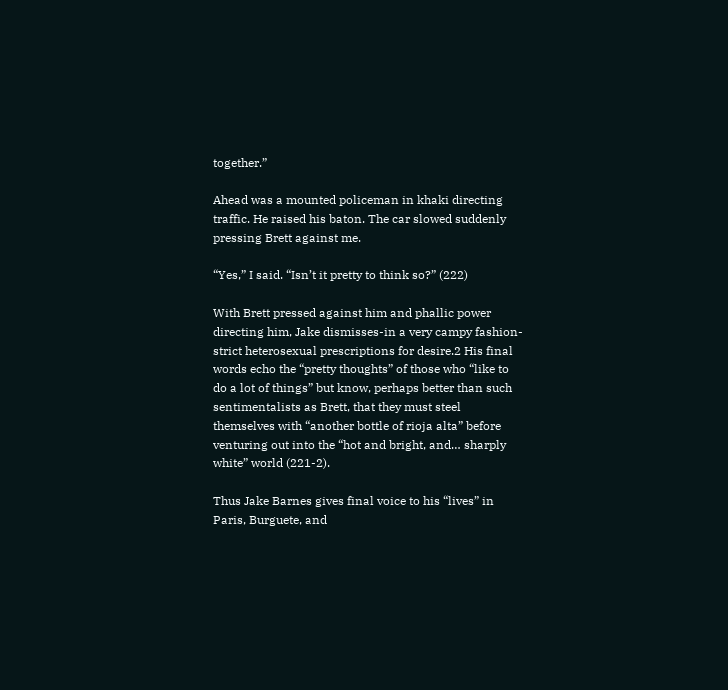together.”

Ahead was a mounted policeman in khaki directing traffic. He raised his baton. The car slowed suddenly pressing Brett against me.

“Yes,” I said. “Isn’t it pretty to think so?” (222)

With Brett pressed against him and phallic power directing him, Jake dismisses-in a very campy fashion-strict heterosexual prescriptions for desire.2 His final words echo the “pretty thoughts” of those who “like to do a lot of things” but know, perhaps better than such sentimentalists as Brett, that they must steel themselves with “another bottle of rioja alta” before venturing out into the “hot and bright, and… sharply white” world (221-2).

Thus Jake Barnes gives final voice to his “lives” in Paris, Burguete, and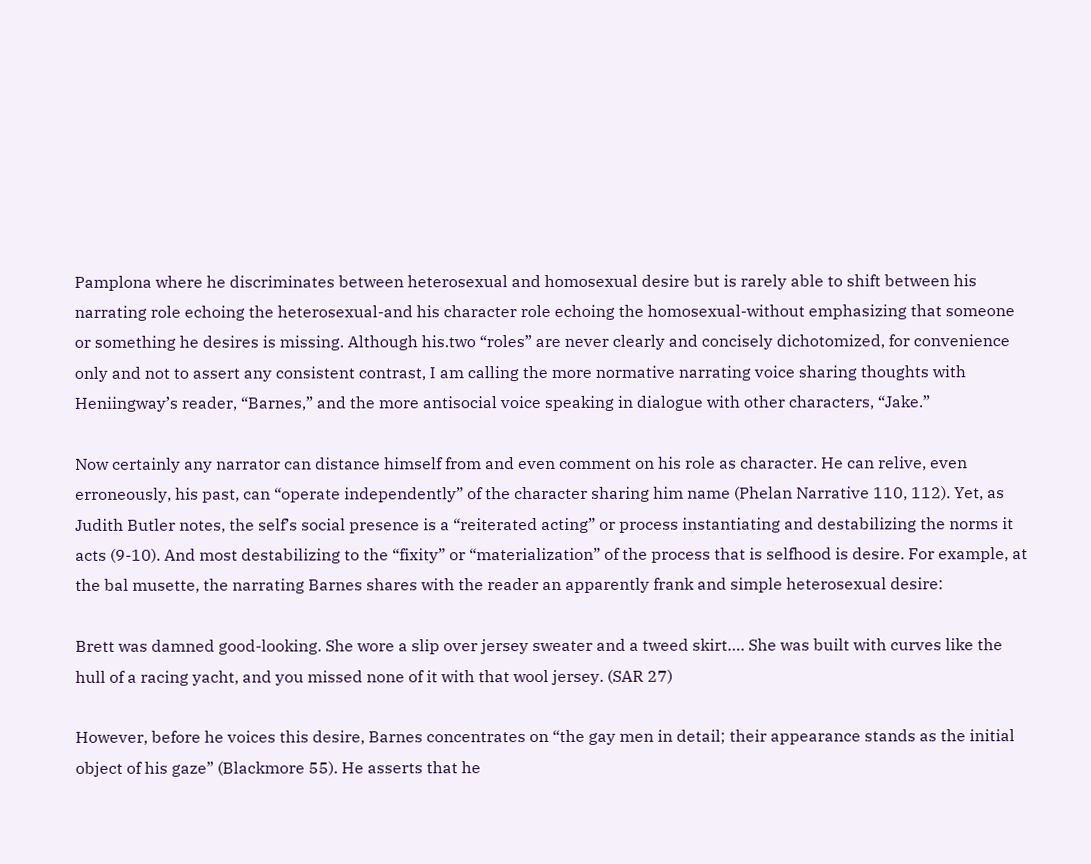Pamplona where he discriminates between heterosexual and homosexual desire but is rarely able to shift between his narrating role echoing the heterosexual-and his character role echoing the homosexual-without emphasizing that someone or something he desires is missing. Although his.two “roles” are never clearly and concisely dichotomized, for convenience only and not to assert any consistent contrast, I am calling the more normative narrating voice sharing thoughts with Heniingway’s reader, “Barnes,” and the more antisocial voice speaking in dialogue with other characters, “Jake.”

Now certainly any narrator can distance himself from and even comment on his role as character. He can relive, even erroneously, his past, can “operate independently” of the character sharing him name (Phelan Narrative 110, 112). Yet, as Judith Butler notes, the self’s social presence is a “reiterated acting” or process instantiating and destabilizing the norms it acts (9-10). And most destabilizing to the “fixity” or “materialization” of the process that is selfhood is desire. For example, at the bal musette, the narrating Barnes shares with the reader an apparently frank and simple heterosexual desire:

Brett was damned good-looking. She wore a slip over jersey sweater and a tweed skirt…. She was built with curves like the hull of a racing yacht, and you missed none of it with that wool jersey. (SAR 27)

However, before he voices this desire, Barnes concentrates on “the gay men in detail; their appearance stands as the initial object of his gaze” (Blackmore 55). He asserts that he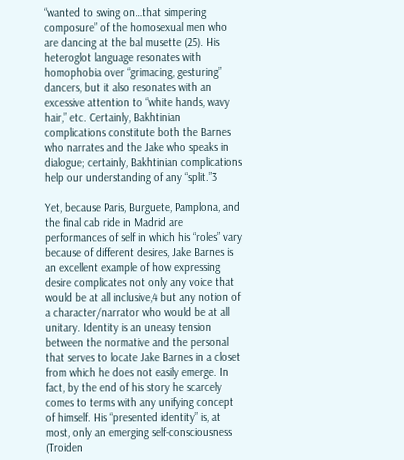“wanted to swing on…that simpering composure” of the homosexual men who are dancing at the bal musette (25). His heteroglot language resonates with homophobia over “grimacing, gesturing” dancers, but it also resonates with an excessive attention to “white hands, wavy hair,” etc. Certainly, Bakhtinian complications constitute both the Barnes who narrates and the Jake who speaks in dialogue; certainly, Bakhtinian complications help our understanding of any “split.”3

Yet, because Paris, Burguete, Pamplona, and the final cab ride in Madrid are performances of self in which his “roles” vary because of different desires, Jake Barnes is an excellent example of how expressing desire complicates not only any voice that would be at all inclusive,4 but any notion of a character/narrator who would be at all unitary. Identity is an uneasy tension between the normative and the personal that serves to locate Jake Barnes in a closet from which he does not easily emerge. In fact, by the end of his story he scarcely comes to terms with any unifying concept of himself. His “presented identity” is, at most, only an emerging self-consciousness (Troiden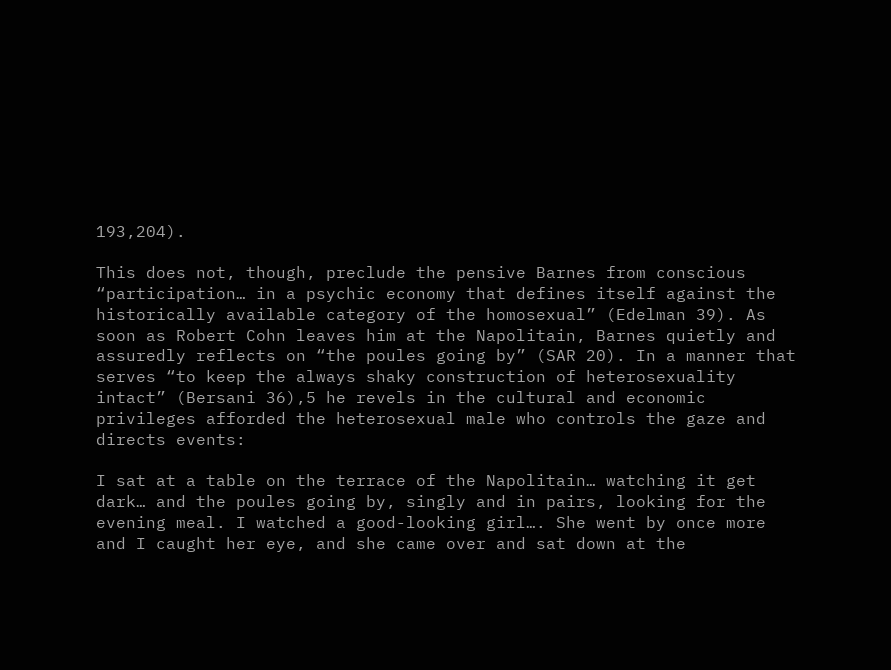193,204).

This does not, though, preclude the pensive Barnes from conscious “participation… in a psychic economy that defines itself against the historically available category of the homosexual” (Edelman 39). As soon as Robert Cohn leaves him at the Napolitain, Barnes quietly and assuredly reflects on “the poules going by” (SAR 20). In a manner that serves “to keep the always shaky construction of heterosexuality intact” (Bersani 36),5 he revels in the cultural and economic privileges afforded the heterosexual male who controls the gaze and directs events:

I sat at a table on the terrace of the Napolitain… watching it get dark… and the poules going by, singly and in pairs, looking for the evening meal. I watched a good-looking girl…. She went by once more and I caught her eye, and she came over and sat down at the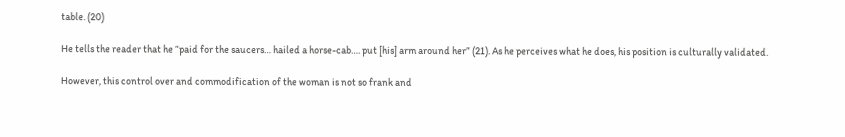table. (20)

He tells the reader that he “paid for the saucers… hailed a horse-cab…. put [his] arm around her” (21). As he perceives what he does, his position is culturally validated.

However, this control over and commodification of the woman is not so frank and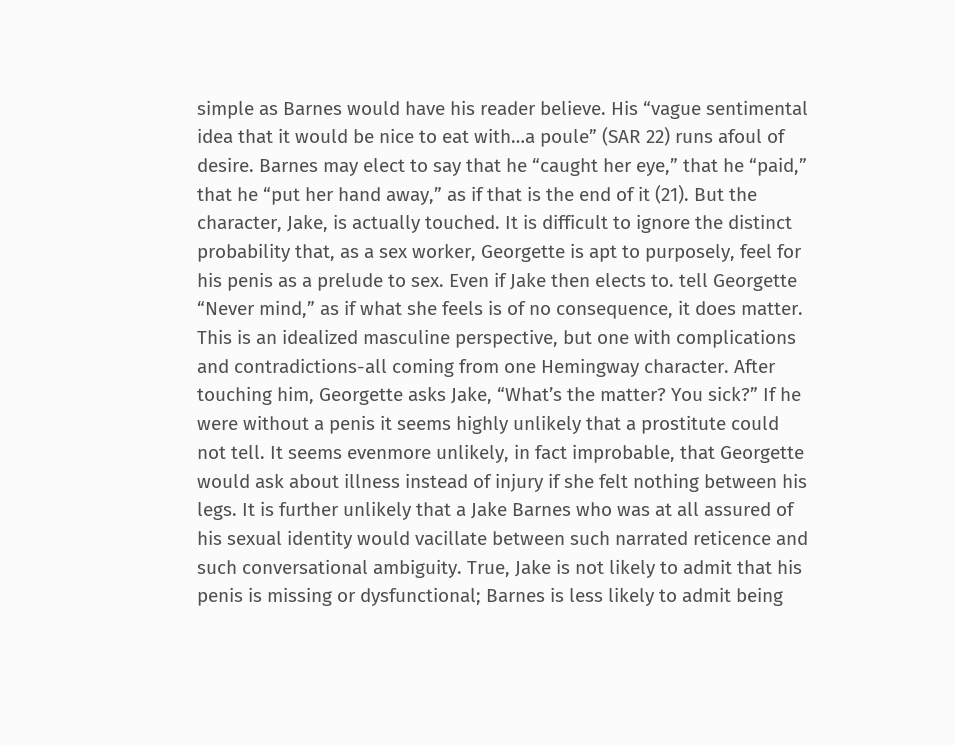simple as Barnes would have his reader believe. His “vague sentimental idea that it would be nice to eat with…a poule” (SAR 22) runs afoul of desire. Barnes may elect to say that he “caught her eye,” that he “paid,” that he “put her hand away,” as if that is the end of it (21). But the character, Jake, is actually touched. It is difficult to ignore the distinct probability that, as a sex worker, Georgette is apt to purposely, feel for his penis as a prelude to sex. Even if Jake then elects to. tell Georgette “Never mind,” as if what she feels is of no consequence, it does matter. This is an idealized masculine perspective, but one with complications and contradictions-all coming from one Hemingway character. After touching him, Georgette asks Jake, “What’s the matter? You sick?” If he were without a penis it seems highly unlikely that a prostitute could not tell. It seems evenmore unlikely, in fact improbable, that Georgette would ask about illness instead of injury if she felt nothing between his legs. It is further unlikely that a Jake Barnes who was at all assured of his sexual identity would vacillate between such narrated reticence and such conversational ambiguity. True, Jake is not likely to admit that his penis is missing or dysfunctional; Barnes is less likely to admit being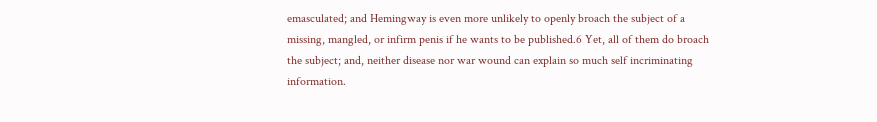emasculated; and Hemingway is even more unlikely to openly broach the subject of a missing, mangled, or infirm penis if he wants to be published.6 Yet, all of them do broach the subject; and, neither disease nor war wound can explain so much self incriminating information.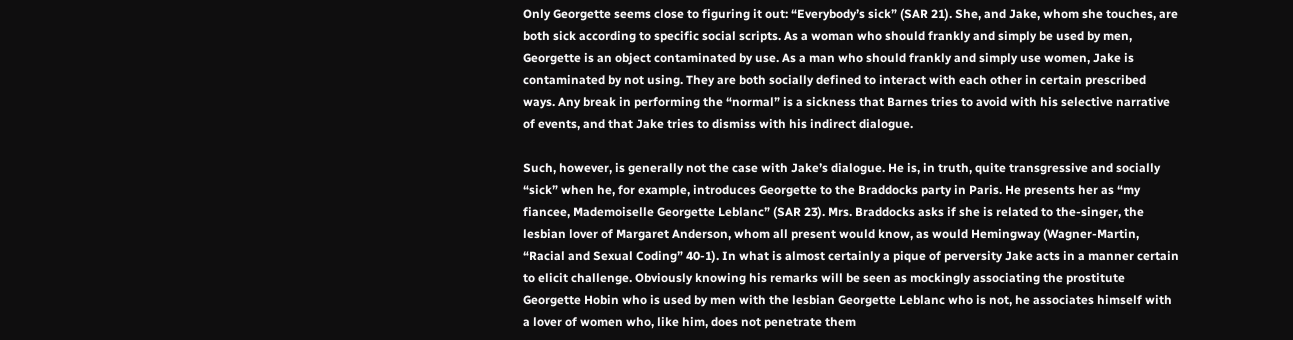Only Georgette seems close to figuring it out: “Everybody’s sick” (SAR 21). She, and Jake, whom she touches, are both sick according to specific social scripts. As a woman who should frankly and simply be used by men, Georgette is an object contaminated by use. As a man who should frankly and simply use women, Jake is contaminated by not using. They are both socially defined to interact with each other in certain prescribed ways. Any break in performing the “normal” is a sickness that Barnes tries to avoid with his selective narrative of events, and that Jake tries to dismiss with his indirect dialogue.

Such, however, is generally not the case with Jake’s dialogue. He is, in truth, quite transgressive and socially “sick” when he, for example, introduces Georgette to the Braddocks party in Paris. He presents her as “my fiancee, Mademoiselle Georgette Leblanc” (SAR 23). Mrs. Braddocks asks if she is related to the-singer, the lesbian lover of Margaret Anderson, whom all present would know, as would Hemingway (Wagner-Martin, “Racial and Sexual Coding” 40-1). In what is almost certainly a pique of perversity Jake acts in a manner certain to elicit challenge. Obviously knowing his remarks will be seen as mockingly associating the prostitute Georgette Hobin who is used by men with the lesbian Georgette Leblanc who is not, he associates himself with a lover of women who, like him, does not penetrate them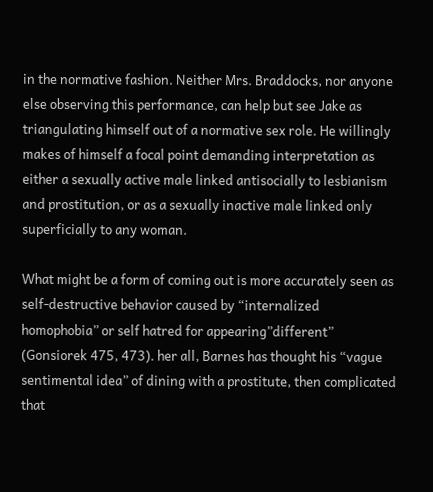in the normative fashion. Neither Mrs. Braddocks, nor anyone else observing this performance, can help but see Jake as triangulating himself out of a normative sex role. He willingly makes of himself a focal point demanding interpretation as either a sexually active male linked antisocially to lesbianism and prostitution, or as a sexually inactive male linked only superficially to any woman.

What might be a form of coming out is more accurately seen as self-destructive behavior caused by “internalized homophobia” or self hatred for appearing”different” (Gonsiorek 475, 473). her all, Barnes has thought his “vague sentimental idea” of dining with a prostitute, then complicated that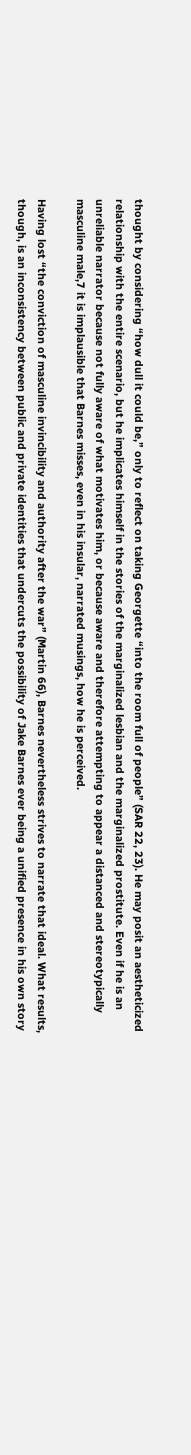thought by considering “how dull it could be,” only to reflect on taking Georgette “into the room full of people” (SAR 22, 23). He may posit an aestheticized relationship with the entire scenario, but he implicates himself in the stories of the marginalized lesbian and the marginalized prostitute. Even if he is an unreliable narrator because not fully aware of what motivates him, or because aware and therefore attempting to appear a distanced and stereotypically masculine male,7 it is implausible that Barnes misses, even in his insular, narrated musings, how he is perceived.

Having lost “the conviction of masculine invincibility and authority after the war” (Martin 66), Barnes nevertheless strives to narrate that ideal. What results, though, is an inconsistency between public and private identities that undercuts the possibility of Jake Barnes ever being a unified presence in his own story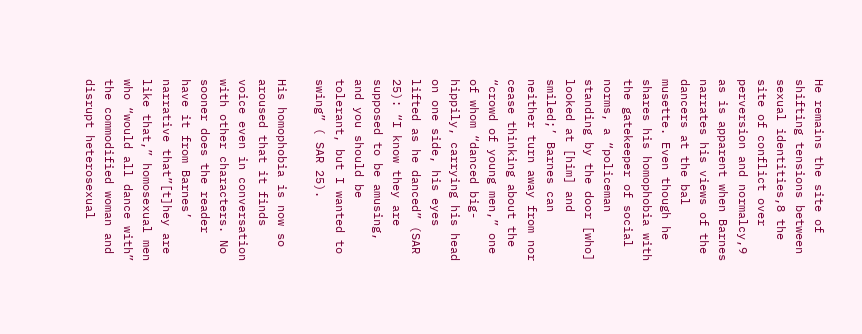He remains the site of shifting tensions between sexual identities,8 the site of conflict over perversion and normalcy,9 as is apparent when Barnes narrates his views of the dancers at the bal musette. Even though he shares his homophobia with the gatekeeper of social norms, a “policeman standing by the door [who] looked at [him] and smiled;’ Barnes can neither turn away from nor cease thinking about the “crowd of young men,” one of whom “danced big-hippily, carrying his head on one side, his eyes lifted as he danced” (SAR 25): “I know they are supposed to be amusing, and you should be tolerant, but I wanted to swing” ( SAR 25).

His homophobia is now so aroused that it finds voice even in conversation with other characters. No sooner does the reader have it from Barnes’ narrative that”[t]hey are like that,” homosexual men who “would all dance with” the commodified woman and disrupt heterosexual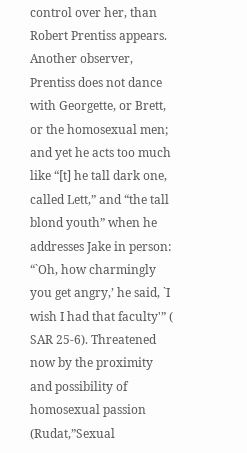control over her, than Robert Prentiss appears. Another observer, Prentiss does not dance with Georgette, or Brett, or the homosexual men; and yet he acts too much like “[t] he tall dark one, called Lett,” and “the tall blond youth” when he addresses Jake in person: “`Oh, how charmingly you get angry,’ he said, `I wish I had that faculty'” ( SAR 25-6). Threatened now by the proximity and possibility of homosexual passion (Rudat,”Sexual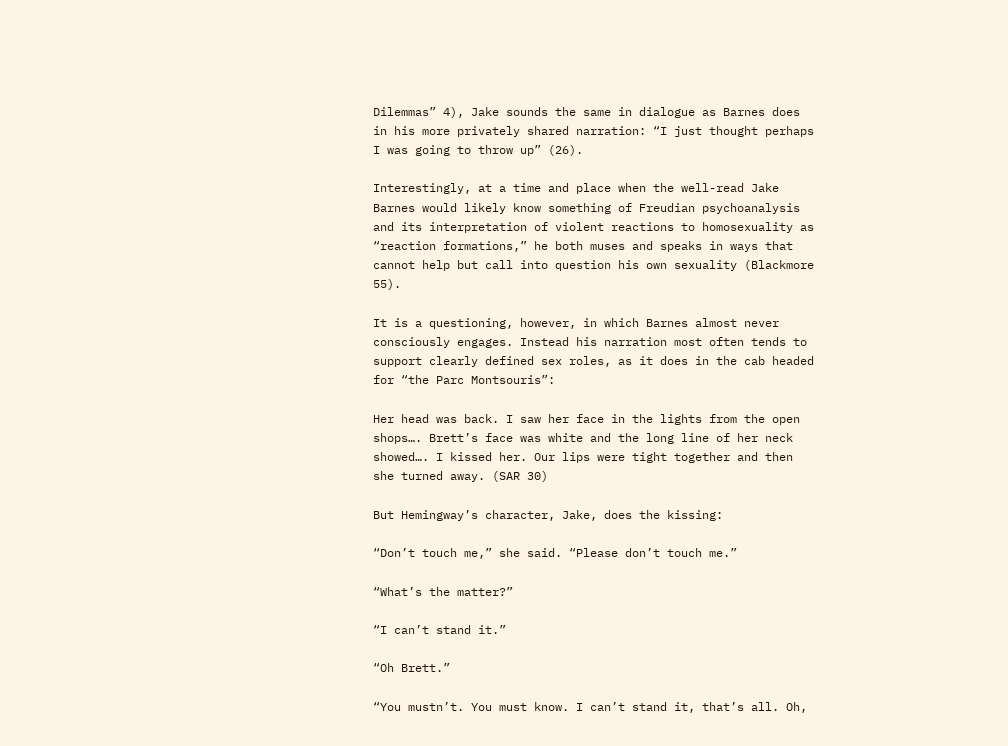Dilemmas” 4), Jake sounds the same in dialogue as Barnes does in his more privately shared narration: “I just thought perhaps I was going to throw up” (26).

Interestingly, at a time and place when the well-read Jake Barnes would likely know something of Freudian psychoanalysis and its interpretation of violent reactions to homosexuality as “reaction formations,” he both muses and speaks in ways that cannot help but call into question his own sexuality (Blackmore 55).

It is a questioning, however, in which Barnes almost never consciously engages. Instead his narration most often tends to support clearly defined sex roles, as it does in the cab headed for “the Parc Montsouris”:

Her head was back. I saw her face in the lights from the open shops…. Brett’s face was white and the long line of her neck showed…. I kissed her. Our lips were tight together and then she turned away. (SAR 30)

But Hemingway’s character, Jake, does the kissing:

“Don’t touch me,” she said. “Please don’t touch me.”

“What’s the matter?”

“I can’t stand it.”

“Oh Brett.”

“You mustn’t. You must know. I can’t stand it, that’s all. Oh,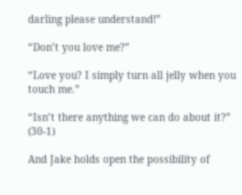darling please understand!”

“Don’t you love me?”

“Love you? I simply turn all jelly when you touch me.”

“Isn’t there anything we can do about it?” (30-1)

And Jake holds open the possibility of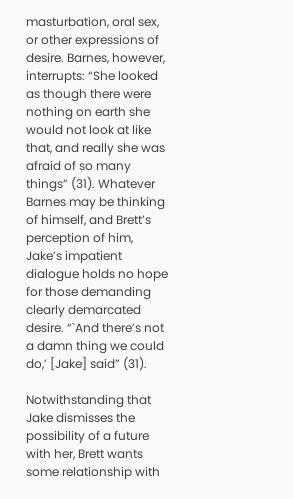masturbation, oral sex, or other expressions of desire. Barnes, however, interrupts: “She looked as though there were nothing on earth she would not look at like that, and really she was afraid of so many things” (31). Whatever Barnes may be thinking of himself, and Brett’s perception of him, Jake’s impatient dialogue holds no hope for those demanding clearly demarcated desire. “`And there’s not a damn thing we could do,’ [Jake] said” (31).

Notwithstanding that Jake dismisses the possibility of a future with her, Brett wants some relationship with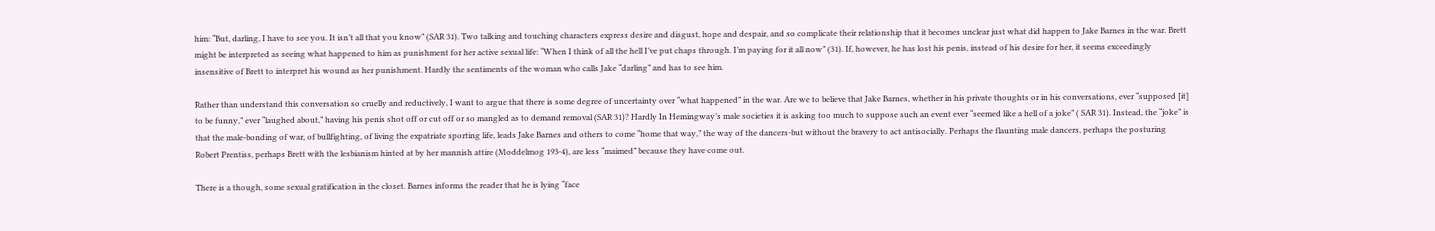him: “But, darling, I have to see you. It isn’t all that you know” (SAR 31). Two talking and touching characters express desire and disgust, hope and despair, and so complicate their relationship that it becomes unclear just what did happen to Jake Barnes in the war. Brett might be interpreted as seeing what happened to him as punishment for her active sexual life: “When I think of all the hell I’ve put chaps through. I’m paying for it all now” (31). If, however, he has lost his penis, instead of his desire for her, it seems exceedingly insensitive of Brett to interpret his wound as her punishment. Hardly the sentiments of the woman who calls Jake “darling” and has to see him.

Rather than understand this conversation so cruelly and reductively, I want to argue that there is some degree of uncertainty over “what happened” in the war. Are we to believe that Jake Barnes, whether in his private thoughts or in his conversations, ever “supposed [it] to be funny,” ever “laughed about,” having his penis shot off or cut off or so mangled as to demand removal (SAR 31)? Hardly In Hemingway’s male societies it is asking too much to suppose such an event ever “seemed like a hell of a joke” ( SAR 31). Instead, the “joke” is that the male-bonding of war, of bullfighting, of living the expatriate sporting life, leads Jake Barnes and others to come “home that way,” the way of the dancers-but without the bravery to act antisocially. Perhaps the flaunting male dancers, perhaps the posturing Robert Prentiss, perhaps Brett with the lesbianism hinted at by her mannish attire (Moddelmog 193-4), are less “maimed” because they have come out.

There is a though, some sexual gratification in the closet. Barnes informs the reader that he is lying “face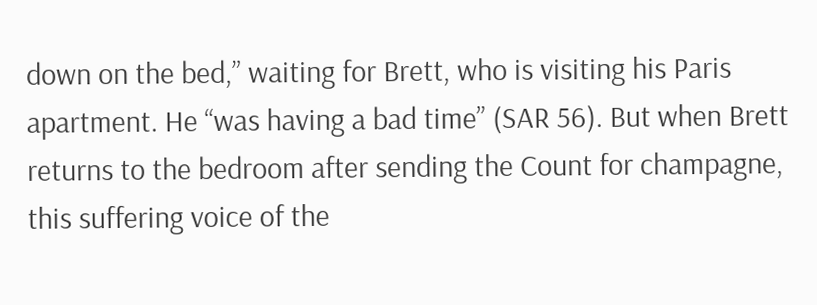down on the bed,” waiting for Brett, who is visiting his Paris apartment. He “was having a bad time” (SAR 56). But when Brett returns to the bedroom after sending the Count for champagne, this suffering voice of the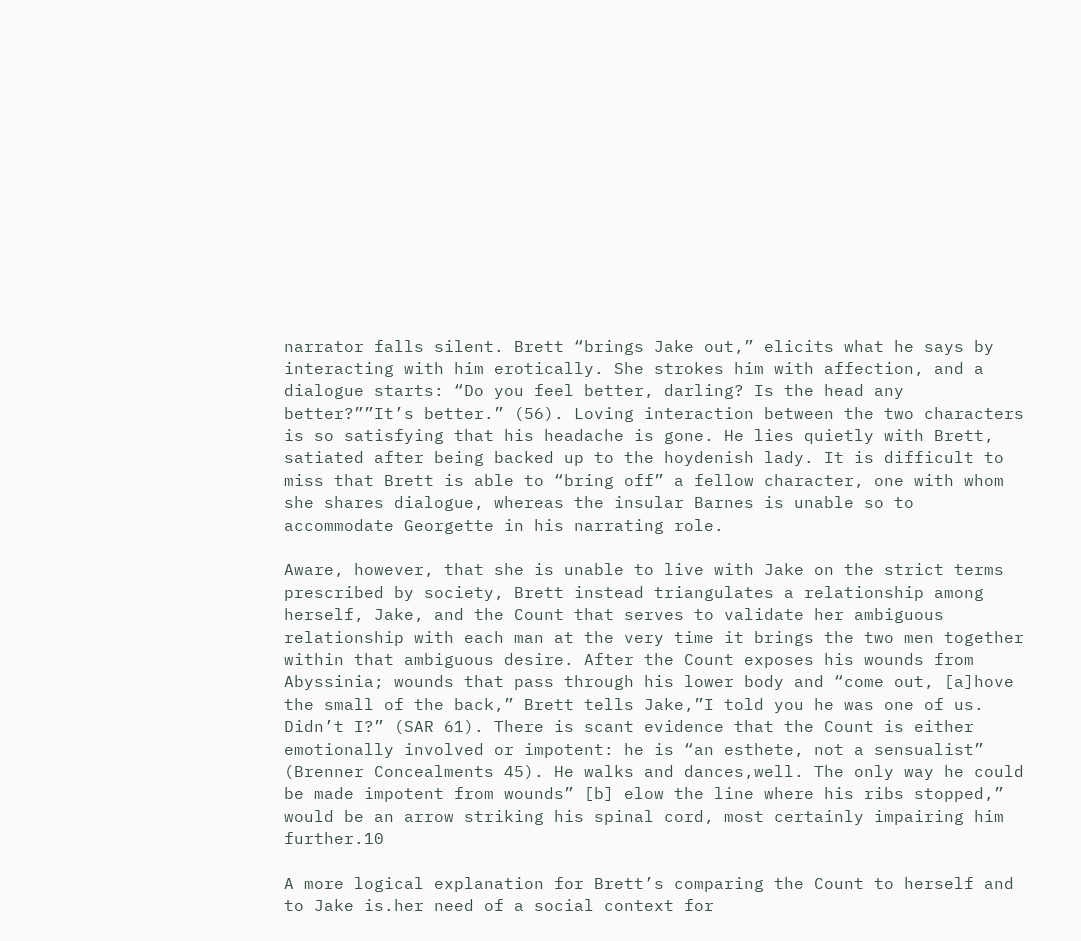narrator falls silent. Brett “brings Jake out,” elicits what he says by interacting with him erotically. She strokes him with affection, and a dialogue starts: “Do you feel better, darling? Is the head any better?””It’s better.” (56). Loving interaction between the two characters is so satisfying that his headache is gone. He lies quietly with Brett, satiated after being backed up to the hoydenish lady. It is difficult to miss that Brett is able to “bring off” a fellow character, one with whom she shares dialogue, whereas the insular Barnes is unable so to accommodate Georgette in his narrating role.

Aware, however, that she is unable to live with Jake on the strict terms prescribed by society, Brett instead triangulates a relationship among herself, Jake, and the Count that serves to validate her ambiguous relationship with each man at the very time it brings the two men together within that ambiguous desire. After the Count exposes his wounds from Abyssinia; wounds that pass through his lower body and “come out, [a]hove the small of the back,” Brett tells Jake,”I told you he was one of us. Didn’t I?” (SAR 61). There is scant evidence that the Count is either emotionally involved or impotent: he is “an esthete, not a sensualist” (Brenner Concealments 45). He walks and dances,well. The only way he could be made impotent from wounds” [b] elow the line where his ribs stopped,” would be an arrow striking his spinal cord, most certainly impairing him further.10

A more logical explanation for Brett’s comparing the Count to herself and to Jake is.her need of a social context for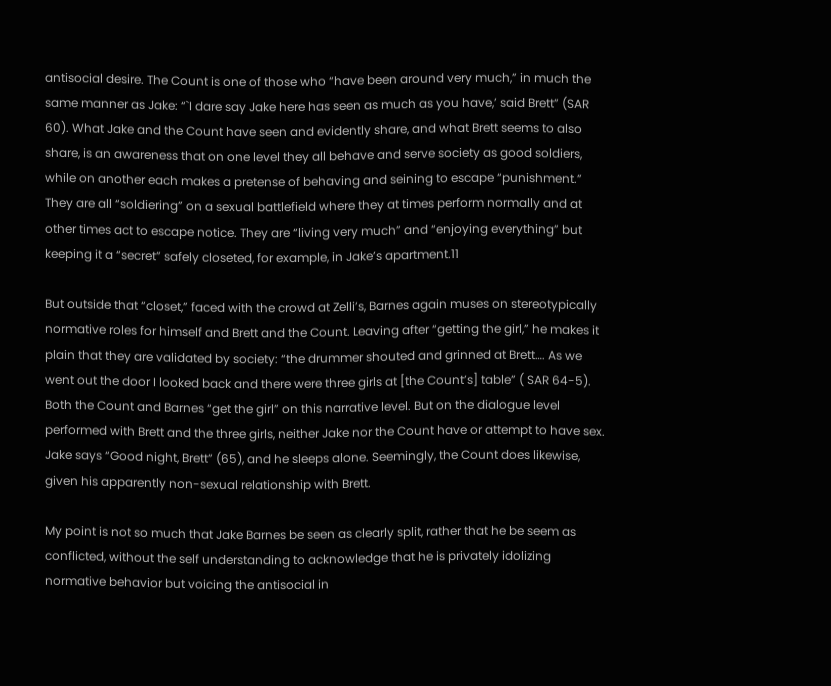antisocial desire. The Count is one of those who “have been around very much,” in much the same manner as Jake: “`I dare say Jake here has seen as much as you have,’ said Brett” (SAR 60). What Jake and the Count have seen and evidently share, and what Brett seems to also share, is an awareness that on one level they all behave and serve society as good soldiers, while on another each makes a pretense of behaving and seining to escape “punishment.” They are all “soldiering” on a sexual battlefield where they at times perform normally and at other times act to escape notice. They are “living very much” and “enjoying everything” but keeping it a “secret” safely closeted, for example, in Jake’s apartment.11

But outside that “closet,” faced with the crowd at Zelli’s, Barnes again muses on stereotypically normative roles for himself and Brett and the Count. Leaving after “getting the girl,” he makes it plain that they are validated by society: “the drummer shouted and grinned at Brett…. As we went out the door I looked back and there were three girls at [the Count’s] table” ( SAR 64-5). Both the Count and Barnes “get the girl” on this narrative level. But on the dialogue level performed with Brett and the three girls, neither Jake nor the Count have or attempt to have sex. Jake says “Good night, Brett” (65), and he sleeps alone. Seemingly, the Count does likewise, given his apparently non-sexual relationship with Brett.

My point is not so much that Jake Barnes be seen as clearly split, rather that he be seem as conflicted, without the self understanding to acknowledge that he is privately idolizing normative behavior but voicing the antisocial in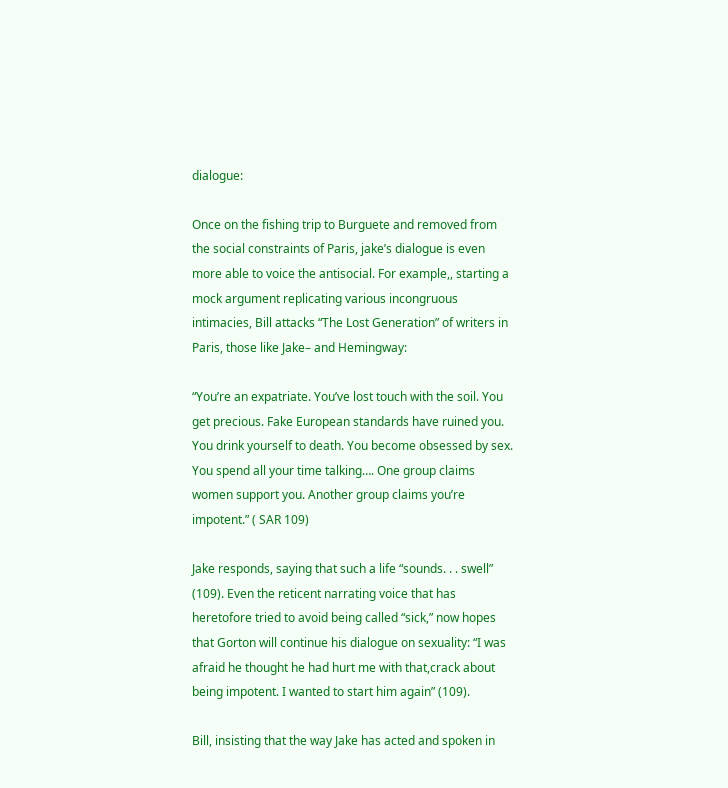dialogue:

Once on the fishing trip to Burguete and removed from the social constraints of Paris, jake’s dialogue is even more able to voice the antisocial. For example,, starting a mock argument replicating various incongruous intimacies, Bill attacks “The Lost Generation” of writers in Paris, those like Jake– and Hemingway:

“You’re an expatriate. You’ve lost touch with the soil. You get precious. Fake European standards have ruined you. You drink yourself to death. You become obsessed by sex. You spend all your time talking…. One group claims women support you. Another group claims you’re impotent.” ( SAR 109)

Jake responds, saying that such a life “sounds. . . swell” (109). Even the reticent narrating voice that has heretofore tried to avoid being called “sick,” now hopes that Gorton will continue his dialogue on sexuality: “I was afraid he thought he had hurt me with that,crack about being impotent. I wanted to start him again” (109).

Bill, insisting that the way Jake has acted and spoken in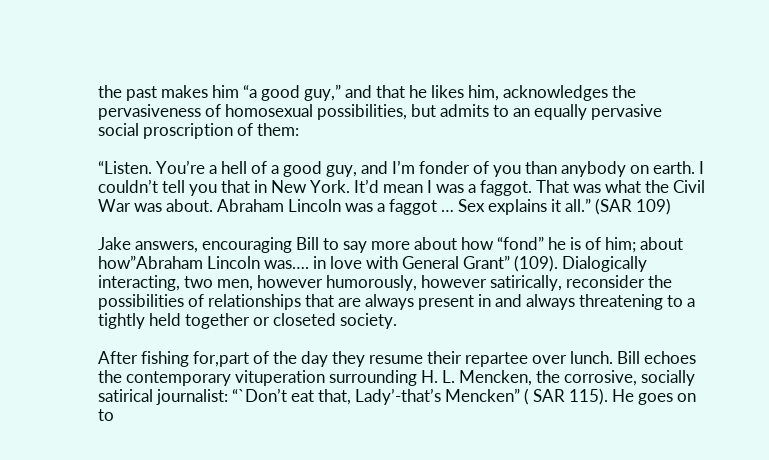the past makes him “a good guy,” and that he likes him, acknowledges the pervasiveness of homosexual possibilities, but admits to an equally pervasive social proscription of them:

“Listen. You’re a hell of a good guy, and I’m fonder of you than anybody on earth. I couldn’t tell you that in New York. It’d mean I was a faggot. That was what the Civil War was about. Abraham Lincoln was a faggot … Sex explains it all.” (SAR 109)

Jake answers, encouraging Bill to say more about how “fond” he is of him; about how”Abraham Lincoln was…. in love with General Grant” (109). Dialogically interacting, two men, however humorously, however satirically, reconsider the possibilities of relationships that are always present in and always threatening to a tightly held together or closeted society.

After fishing for,part of the day they resume their repartee over lunch. Bill echoes the contemporary vituperation surrounding H. L. Mencken, the corrosive, socially satirical journalist: “`Don’t eat that, Lady’-that’s Mencken” ( SAR 115). He goes on to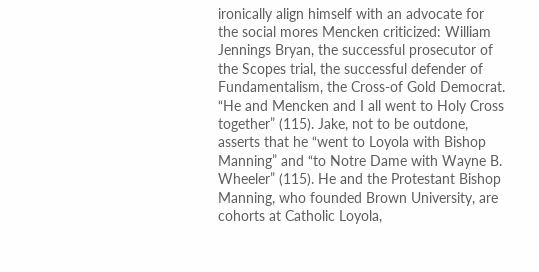ironically align himself with an advocate for the social mores Mencken criticized: William Jennings Bryan, the successful prosecutor of the Scopes trial, the successful defender of Fundamentalism, the Cross-of Gold Democrat. “He and Mencken and I all went to Holy Cross together” (115). Jake, not to be outdone, asserts that he “went to Loyola with Bishop Manning” and “to Notre Dame with Wayne B. Wheeler” (115). He and the Protestant Bishop Manning, who founded Brown University, are cohorts at Catholic Loyola,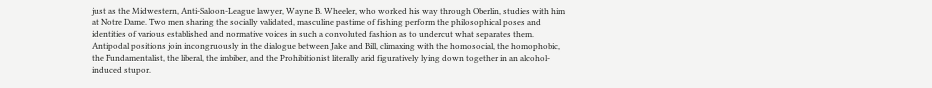just as the Midwestern, Anti-Saloon-League lawyer, Wayne B. Wheeler, who worked his way through Oberlin, studies with him at Notre Dame. Two men sharing the socially validated, masculine pastime of fishing perform the philosophical poses and identities of various established and normative voices in such a convoluted fashion as to undercut what separates them. Antipodal positions join incongruously in the dialogue between Jake and Bill, climaxing with the homosocial, the homophobic, the Fundamentalist, the liberal, the imbiber, and the Prohibitionist literally arid figuratively lying down together in an alcohol-induced stupor.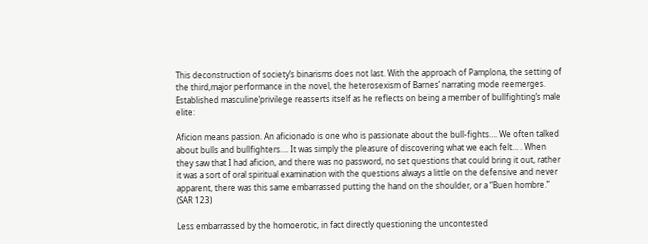This deconstruction of society’s binarisms does not last. With the approach of Pamplona, the setting of the third,major performance in the novel, the heterosexism of Barnes’ narrating mode reemerges. Established masculine’privilege reasserts itself as he reflects on being a member of bullfighting’s male elite:

Aficion means passion. An aficionado is one who is passionate about the bull-fights…. We often talked about bulls and bullfighters…. It was simply the pleasure of discovering what we each felt… . When they saw that I had aficion, and there was no password, no set questions that could bring it out, rather it was a sort of oral spiritual examination with the questions always a little on the defensive and never apparent, there was this same embarrassed putting the hand on the shoulder, or a “Buen hombre.” (SAR 123)

Less embarrassed by the homoerotic, in fact directly questioning the uncontested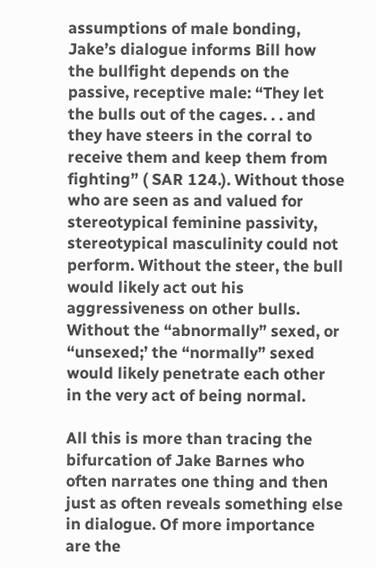assumptions of male bonding, Jake’s dialogue informs Bill how the bullfight depends on the passive, receptive male: “They let the bulls out of the cages. . . and they have steers in the corral to receive them and keep them from fighting” ( SAR 124.). Without those who are seen as and valued for stereotypical feminine passivity, stereotypical masculinity could not perform. Without the steer, the bull would likely act out his aggressiveness on other bulls. Without the “abnormally” sexed, or “unsexed;’ the “normally” sexed would likely penetrate each other in the very act of being normal.

All this is more than tracing the bifurcation of Jake Barnes who often narrates one thing and then just as often reveals something else in dialogue. Of more importance are the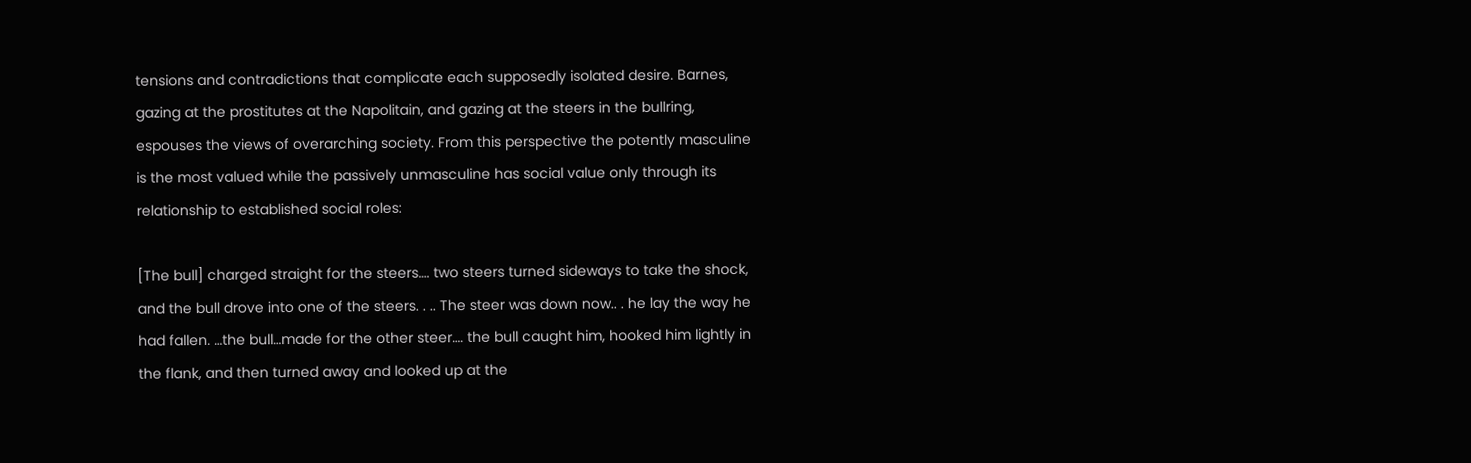tensions and contradictions that complicate each supposedly isolated desire. Barnes, gazing at the prostitutes at the Napolitain, and gazing at the steers in the bullring, espouses the views of overarching society. From this perspective the potently masculine is the most valued while the passively unmasculine has social value only through its relationship to established social roles:

[The bull] charged straight for the steers…. two steers turned sideways to take the shock, and the bull drove into one of the steers. . .. The steer was down now.. . he lay the way he had fallen. …the bull…made for the other steer…. the bull caught him, hooked him lightly in the flank, and then turned away and looked up at the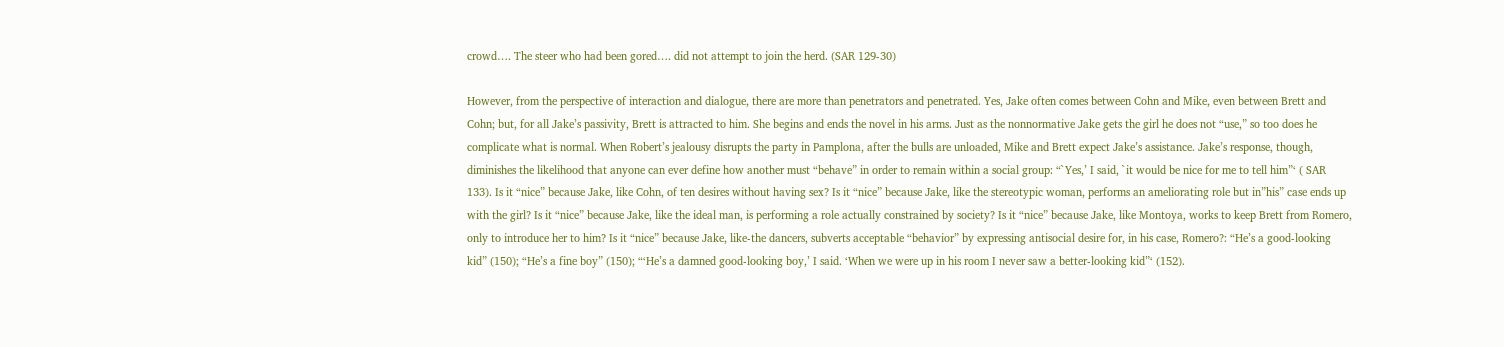crowd…. The steer who had been gored…. did not attempt to join the herd. (SAR 129-30)

However, from the perspective of interaction and dialogue, there are more than penetrators and penetrated. Yes, Jake often comes between Cohn and Mike, even between Brett and Cohn; but, for all Jake’s passivity, Brett is attracted to him. She begins and ends the novel in his arms. Just as the nonnormative Jake gets the girl he does not “use,” so too does he complicate what is normal. When Robert’s jealousy disrupts the party in Pamplona, after the bulls are unloaded, Mike and Brett expect Jake’s assistance. Jake’s response, though, diminishes the likelihood that anyone can ever define how another must “behave” in order to remain within a social group: “`Yes,’ I said, `it would be nice for me to tell him”‘ ( SAR 133). Is it “nice” because Jake, like Cohn, of ten desires without having sex? Is it “nice” because Jake, like the stereotypic woman, performs an ameliorating role but in”his” case ends up with the girl? Is it “nice” because Jake, like the ideal man, is performing a role actually constrained by society? Is it “nice” because Jake, like Montoya, works to keep Brett from Romero, only to introduce her to him? Is it “nice” because Jake, like-the dancers, subverts acceptable “behavior” by expressing antisocial desire for, in his case, Romero?: “He’s a good-looking kid” (150); “He’s a fine boy” (150); “‘He’s a damned good-looking boy,’ I said. ‘When we were up in his room I never saw a better-looking kid”‘ (152).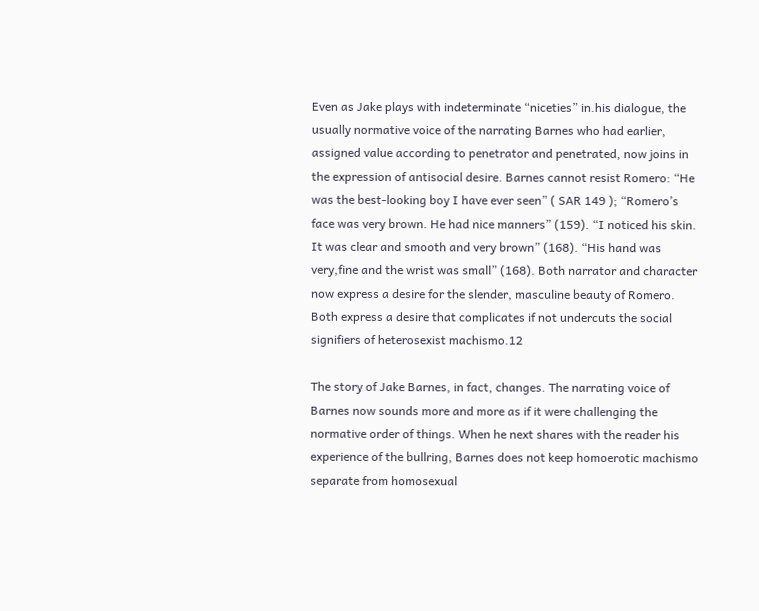Even as Jake plays with indeterminate “niceties” in.his dialogue, the usually normative voice of the narrating Barnes who had earlier, assigned value according to penetrator and penetrated, now joins in the expression of antisocial desire. Barnes cannot resist Romero: “He was the best-looking boy I have ever seen” ( SAR 149 ); “Romero’s face was very brown. He had nice manners” (159). “I noticed his skin. It was clear and smooth and very brown” (168). “His hand was very,fine and the wrist was small” (168). Both narrator and character now express a desire for the slender, masculine beauty of Romero. Both express a desire that complicates if not undercuts the social signifiers of heterosexist machismo.12

The story of Jake Barnes, in fact, changes. The narrating voice of Barnes now sounds more and more as if it were challenging the normative order of things. When he next shares with the reader his experience of the bullring, Barnes does not keep homoerotic machismo separate from homosexual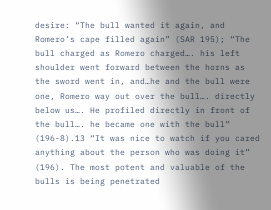desire: “The bull wanted it again, and Romero’s cape filled again” (SAR 195); “The bull charged as Romero charged…. his left shoulder went forward between the horns as the sword went in, and…he and the bull were one, Romero way out over the bull…. directly below us…. He profiled directly in front of the bull…. he became one with the bull” (196-8).13 “It was nice to watch if you cared anything about the person who was doing it” (196). The most potent and valuable of the bulls is being penetrated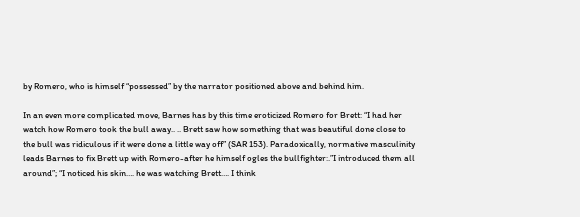by Romero, who is himself “possessed” by the narrator positioned above and behind him.

In an even more complicated move, Barnes has by this time eroticized Romero for Brett: “I had her watch how Romero took the bull away.. .. Brett saw how something that was beautiful done close to the bull was ridiculous if it were done a little way off” (SAR 153). Paradoxically, normative masculinity leads Barnes to fix Brett up with Romero-after he himself ogles the bullfighter:.”I introduced them all around”; “I noticed his skin…. he was watching Brett…. I think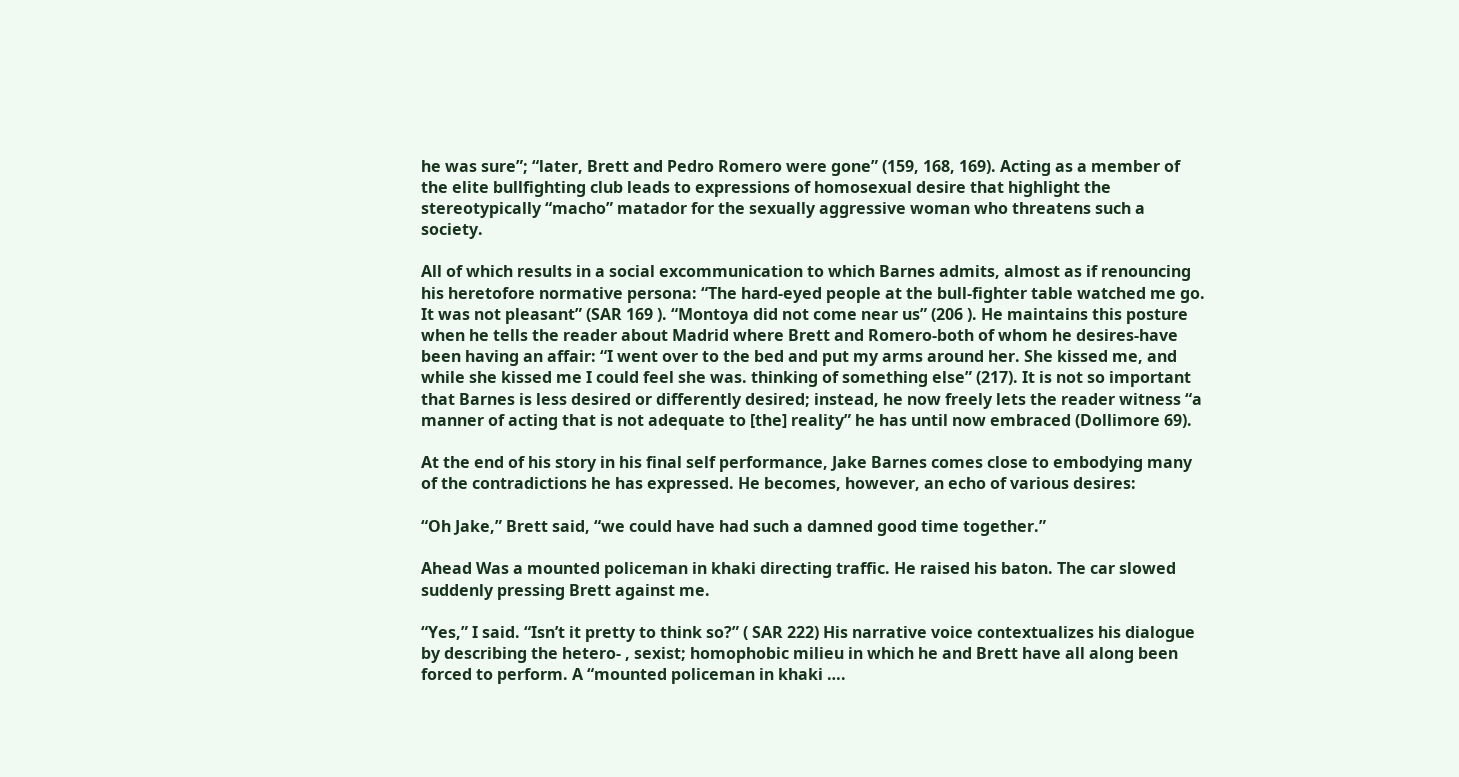he was sure”; “later, Brett and Pedro Romero were gone” (159, 168, 169). Acting as a member of the elite bullfighting club leads to expressions of homosexual desire that highlight the stereotypically “macho” matador for the sexually aggressive woman who threatens such a society.

All of which results in a social excommunication to which Barnes admits, almost as if renouncing his heretofore normative persona: “The hard-eyed people at the bull-fighter table watched me go. It was not pleasant” (SAR 169 ). “Montoya did not come near us” (206 ). He maintains this posture when he tells the reader about Madrid where Brett and Romero-both of whom he desires-have been having an affair: “I went over to the bed and put my arms around her. She kissed me, and while she kissed me I could feel she was. thinking of something else” (217). It is not so important that Barnes is less desired or differently desired; instead, he now freely lets the reader witness “a manner of acting that is not adequate to [the] reality” he has until now embraced (Dollimore 69).

At the end of his story in his final self performance, Jake Barnes comes close to embodying many of the contradictions he has expressed. He becomes, however, an echo of various desires:

“Oh Jake,” Brett said, “we could have had such a damned good time together.”

Ahead Was a mounted policeman in khaki directing traffic. He raised his baton. The car slowed suddenly pressing Brett against me.

“Yes,” I said. “Isn’t it pretty to think so?” ( SAR 222) His narrative voice contextualizes his dialogue by describing the hetero- , sexist; homophobic milieu in which he and Brett have all along been forced to perform. A “mounted policeman in khaki ….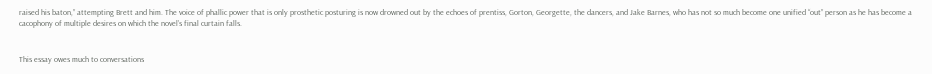raised his baton,” attempting Brett and him. The voice of phallic power that is only prosthetic posturing is now drowned out by the echoes of prentiss, Gorton, Georgette, the dancers, and Jake Barnes, who has not so much become one unified “out” person as he has become a cacophony of multiple desires on which the novel’s final curtain falls.


This essay owes much to conversations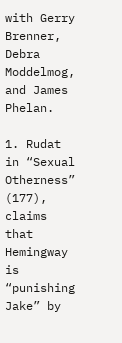with Gerry Brenner, Debra Moddelmog, and James Phelan.

1. Rudat in “Sexual Otherness” (177), claims that Hemingway is “punishing Jake” by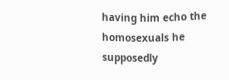having him echo the homosexuals he supposedly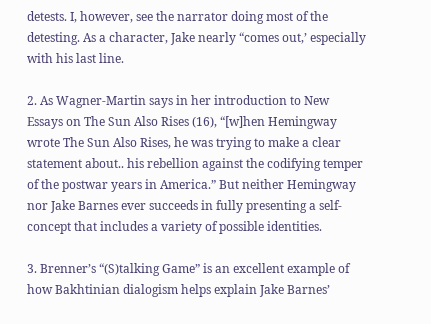detests. I, however, see the narrator doing most of the detesting. As a character, Jake nearly “comes out,’ especially with his last line.

2. As Wagner-Martin says in her introduction to New Essays on The Sun Also Rises (16), “[w]hen Hemingway wrote The Sun Also Rises, he was trying to make a clear statement about.. his rebellion against the codifying temper of the postwar years in America.” But neither Hemingway nor Jake Barnes ever succeeds in fully presenting a self-concept that includes a variety of possible identities.

3. Brenner’s “(S)talking Game” is an excellent example of how Bakhtinian dialogism helps explain Jake Barnes’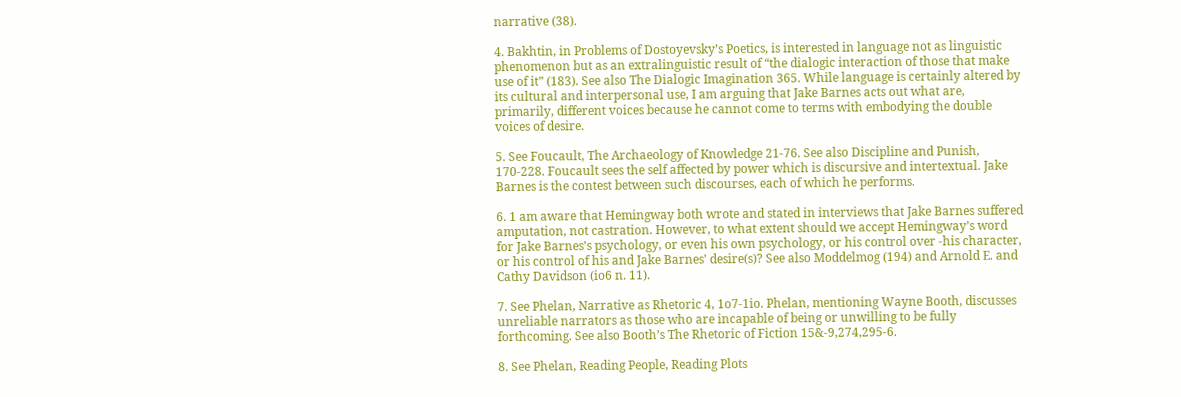narrative (38).

4. Bakhtin, in Problems of Dostoyevsky’s Poetics, is interested in language not as linguistic phenomenon but as an extralinguistic result of “the dialogic interaction of those that make use of it” (183). See also The Dialogic Imagination 365. While language is certainly altered by its cultural and interpersonal use, I am arguing that Jake Barnes acts out what are, primarily, different voices because he cannot come to terms with embodying the double voices of desire.

5. See Foucault, The Archaeology of Knowledge 21-76. See also Discipline and Punish, 170-228. Foucault sees the self affected by power which is discursive and intertextual. Jake Barnes is the contest between such discourses, each of which he performs.

6. 1 am aware that Hemingway both wrote and stated in interviews that Jake Barnes suffered amputation, not castration. However, to what extent should we accept Hemingway’s word for Jake Barnes’s psychology, or even his own psychology, or his control over -his character, or his control of his and Jake Barnes’ desire(s)? See also Moddelmog (194) and Arnold E. and Cathy Davidson (io6 n. 11).

7. See Phelan, Narrative as Rhetoric 4, 1o7-1io. Phelan, mentioning Wayne Booth, discusses unreliable narrators as those who are incapable of being or unwilling to be fully forthcoming. See also Booth’s The Rhetoric of Fiction 15&-9,274,295-6.

8. See Phelan, Reading People, Reading Plots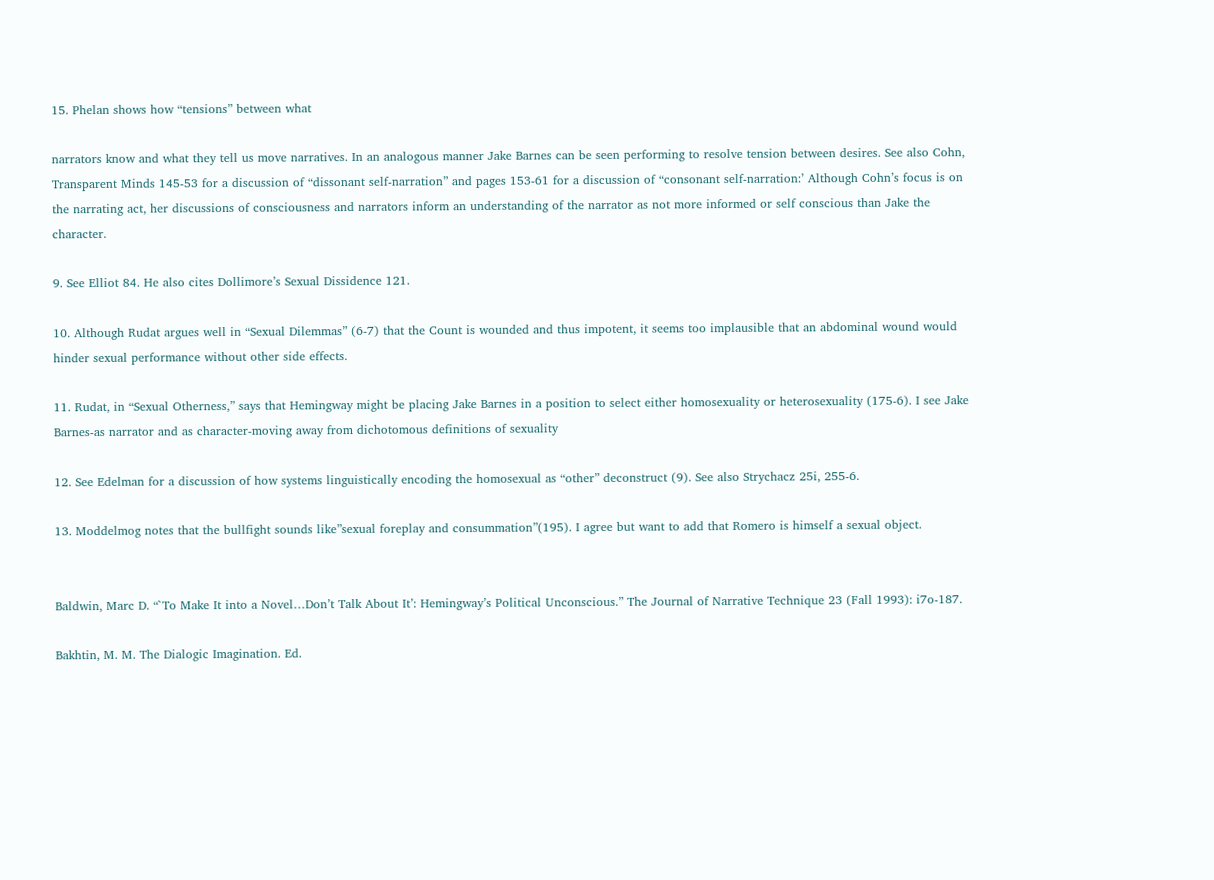15. Phelan shows how “tensions” between what

narrators know and what they tell us move narratives. In an analogous manner Jake Barnes can be seen performing to resolve tension between desires. See also Cohn, Transparent Minds 145-53 for a discussion of “dissonant self-narration” and pages 153-61 for a discussion of “consonant self-narration:’ Although Cohn’s focus is on the narrating act, her discussions of consciousness and narrators inform an understanding of the narrator as not more informed or self conscious than Jake the character.

9. See Elliot 84. He also cites Dollimore’s Sexual Dissidence 121.

10. Although Rudat argues well in “Sexual Dilemmas” (6-7) that the Count is wounded and thus impotent, it seems too implausible that an abdominal wound would hinder sexual performance without other side effects.

11. Rudat, in “Sexual Otherness,” says that Hemingway might be placing Jake Barnes in a position to select either homosexuality or heterosexuality (175-6). I see Jake Barnes-as narrator and as character-moving away from dichotomous definitions of sexuality

12. See Edelman for a discussion of how systems linguistically encoding the homosexual as “other” deconstruct (9). See also Strychacz 25i, 255-6.

13. Moddelmog notes that the bullfight sounds like”sexual foreplay and consummation”(195). I agree but want to add that Romero is himself a sexual object.


Baldwin, Marc D. “`To Make It into a Novel…Don’t Talk About It’: Hemingway’s Political Unconscious.” The Journal of Narrative Technique 23 (Fall 1993): i7o-187.

Bakhtin, M. M. The Dialogic Imagination. Ed.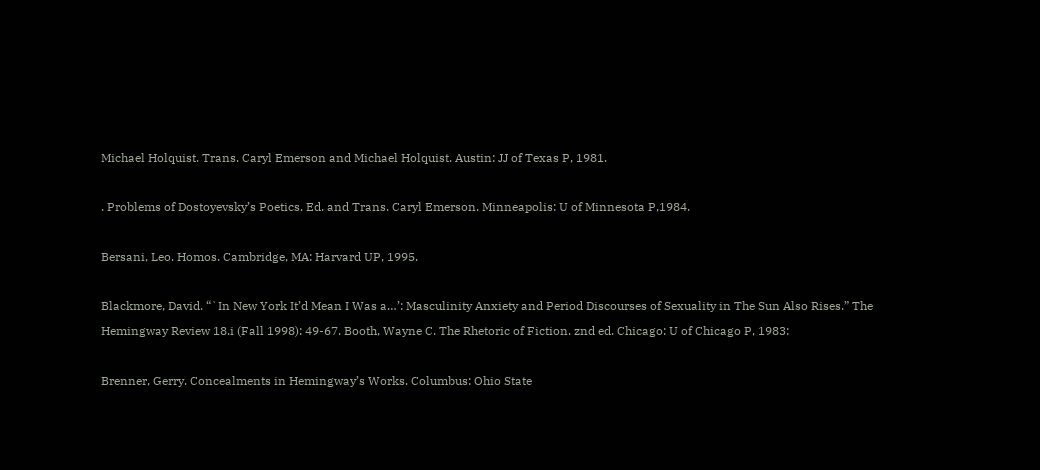Michael Holquist. Trans. Caryl Emerson and Michael Holquist. Austin: JJ of Texas P, 1981.

. Problems of Dostoyevsky’s Poetics. Ed. and Trans. Caryl Emerson. Minneapolis: U of Minnesota P,1984.

Bersani, Leo. Homos. Cambridge, MA: Harvard UP, 1995.

Blackmore, David. “`In New York It’d Mean I Was a…’: Masculinity Anxiety and Period Discourses of Sexuality in The Sun Also Rises.” The Hemingway Review 18.i (Fall 1998): 49-67. Booth, Wayne C. The Rhetoric of Fiction. znd ed. Chicago: U of Chicago P, 1983:

Brenner, Gerry. Concealments in Hemingway’s Works. Columbus: Ohio State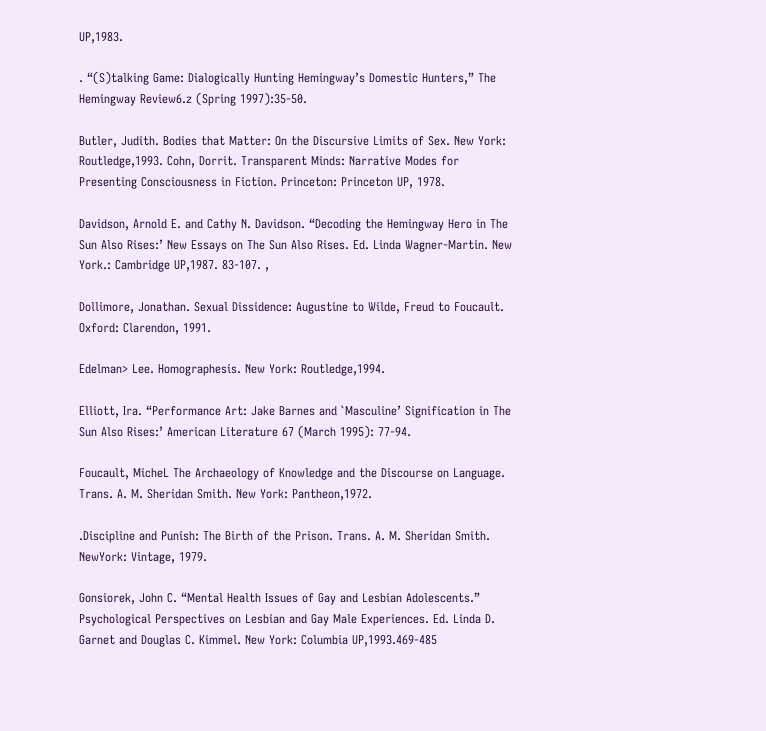UP,1983.

. “(S)talking Game: Dialogically Hunting Hemingway’s Domestic Hunters,” The Hemingway Review6.z (Spring 1997):35-50.

Butler, Judith. Bodies that Matter: On the Discursive Limits of Sex. New York: Routledge,1993. Cohn, Dorrit. Transparent Minds: Narrative Modes for Presenting Consciousness in Fiction. Princeton: Princeton UP, 1978.

Davidson, Arnold E. and Cathy N. Davidson. “Decoding the Hemingway Hero in The Sun Also Rises:’ New Essays on The Sun Also Rises. Ed. Linda Wagner-Martin. New York.: Cambridge UP,1987. 83-107. ,

Dollimore, Jonathan. Sexual Dissidence: Augustine to Wilde, Freud to Foucault. Oxford: Clarendon, 1991.

Edelman> Lee. Homographesis. New York: Routledge,1994.

Elliott, Ira. “Performance Art: Jake Barnes and `Masculine’ Signification in The Sun Also Rises:’ American Literature 67 (March 1995): 77-94.

Foucault, MicheL The Archaeology of Knowledge and the Discourse on Language. Trans. A. M. Sheridan Smith. New York: Pantheon,1972.

.Discipline and Punish: The Birth of the Prison. Trans. A. M. Sheridan Smith. NewYork: Vintage, 1979.

Gonsiorek, John C. “Mental Health Issues of Gay and Lesbian Adolescents.” Psychological Perspectives on Lesbian and Gay Male Experiences. Ed. Linda D. Garnet and Douglas C. Kimmel. New York: Columbia UP,1993.469-485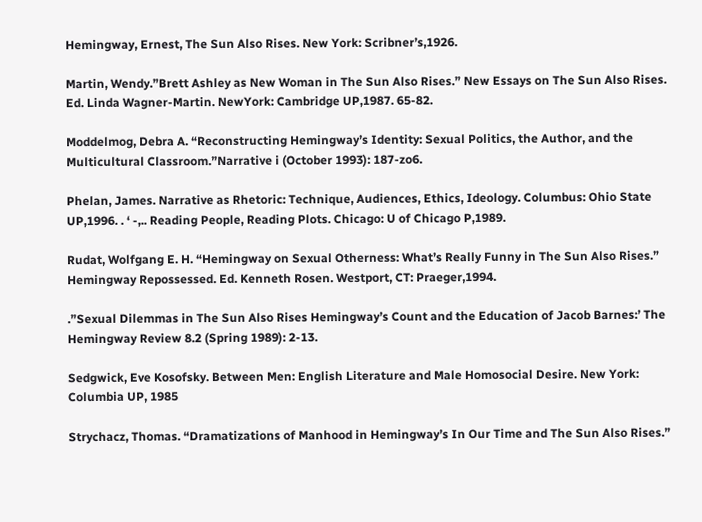Hemingway, Ernest, The Sun Also Rises. New York: Scribner’s,1926.

Martin, Wendy.”Brett Ashley as New Woman in The Sun Also Rises.” New Essays on The Sun Also Rises. Ed. Linda Wagner-Martin. NewYork: Cambridge UP,1987. 65-82.

Moddelmog, Debra A. “Reconstructing Hemingway’s Identity: Sexual Politics, the Author, and the Multicultural Classroom.”Narrative i (October 1993): 187-zo6.

Phelan, James. Narrative as Rhetoric: Technique, Audiences, Ethics, Ideology. Columbus: Ohio State UP,1996. . ‘ -,.. Reading People, Reading Plots. Chicago: U of Chicago P,1989.

Rudat, Wolfgang E. H. “Hemingway on Sexual Otherness: What’s Really Funny in The Sun Also Rises.” Hemingway Repossessed. Ed. Kenneth Rosen. Westport, CT: Praeger,1994.

.”Sexual Dilemmas in The Sun Also Rises Hemingway’s Count and the Education of Jacob Barnes:’ The Hemingway Review 8.2 (Spring 1989): 2-13.

Sedgwick, Eve Kosofsky. Between Men: English Literature and Male Homosocial Desire. New York: Columbia UP, 1985

Strychacz, Thomas. “Dramatizations of Manhood in Hemingway’s In Our Time and The Sun Also Rises.”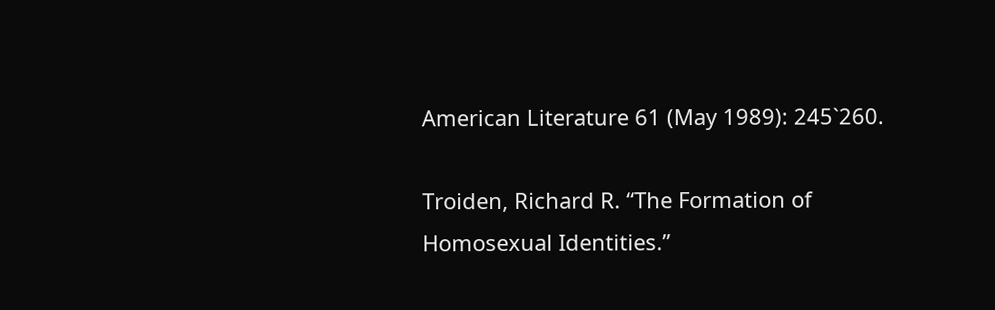American Literature 61 (May 1989): 245`260.

Troiden, Richard R. “The Formation of Homosexual Identities.”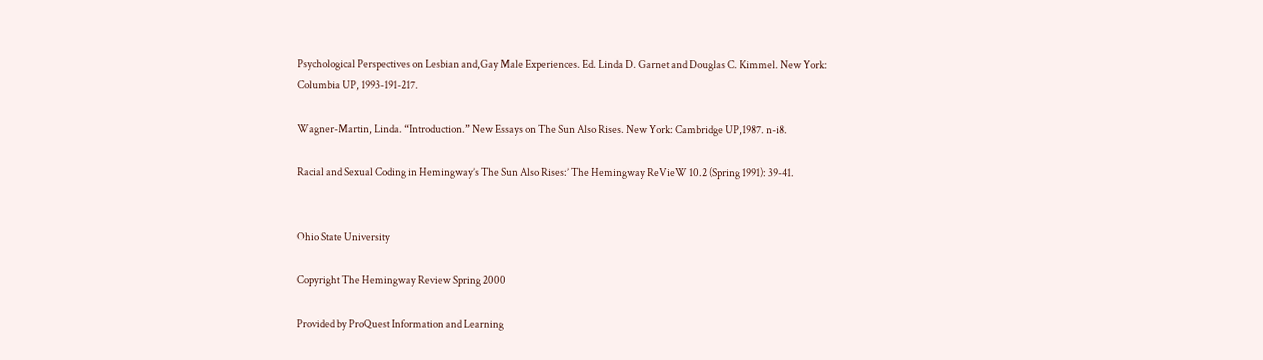Psychological Perspectives on Lesbian and,Gay Male Experiences. Ed. Linda D. Garnet and Douglas C. Kimmel. New York: Columbia UP, 1993-191-217.

Wagner-Martin, Linda. “Introduction.” New Essays on The Sun Also Rises. New York: Cambridge UP,1987. n-i8.

Racial and Sexual Coding in Hemingway’s The Sun Also Rises:’ The Hemingway ReVieW 10.2 (Spring 1991): 39-41.


Ohio State University

Copyright The Hemingway Review Spring 2000

Provided by ProQuest Information and Learning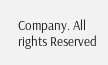Company. All rights Reserved